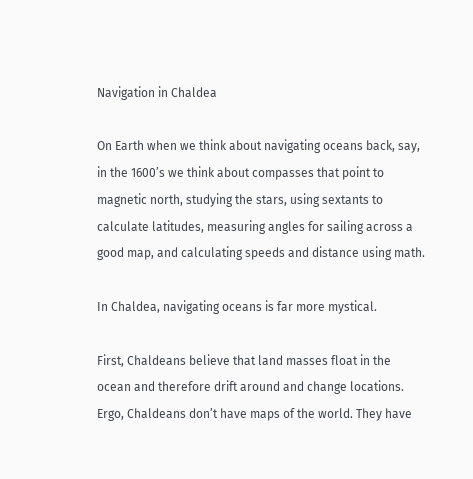Navigation in Chaldea

On Earth when we think about navigating oceans back, say, in the 1600’s we think about compasses that point to magnetic north, studying the stars, using sextants to calculate latitudes, measuring angles for sailing across a good map, and calculating speeds and distance using math.

In Chaldea, navigating oceans is far more mystical.

First, Chaldeans believe that land masses float in the ocean and therefore drift around and change locations. Ergo, Chaldeans don’t have maps of the world. They have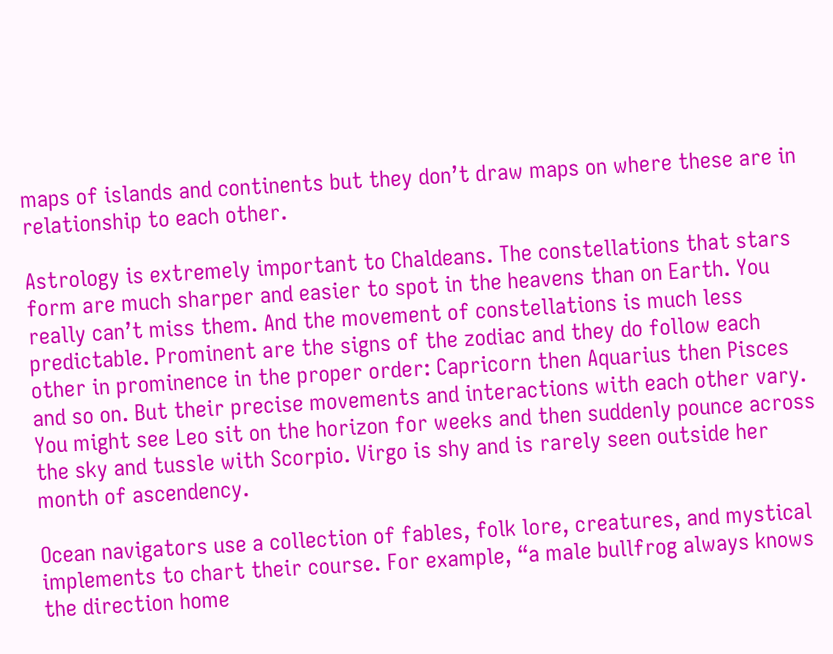maps of islands and continents but they don’t draw maps on where these are in relationship to each other.

Astrology is extremely important to Chaldeans. The constellations that stars form are much sharper and easier to spot in the heavens than on Earth. You really can’t miss them. And the movement of constellations is much less predictable. Prominent are the signs of the zodiac and they do follow each other in prominence in the proper order: Capricorn then Aquarius then Pisces and so on. But their precise movements and interactions with each other vary. You might see Leo sit on the horizon for weeks and then suddenly pounce across the sky and tussle with Scorpio. Virgo is shy and is rarely seen outside her month of ascendency.

Ocean navigators use a collection of fables, folk lore, creatures, and mystical implements to chart their course. For example, “a male bullfrog always knows the direction home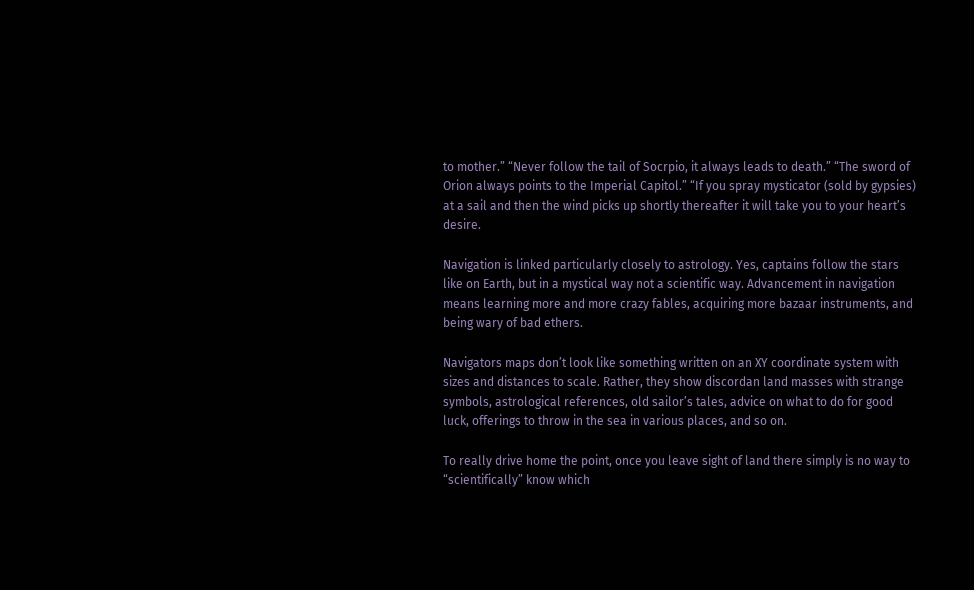to mother.” “Never follow the tail of Socrpio, it always leads to death.” “The sword of Orion always points to the Imperial Capitol.” “If you spray mysticator (sold by gypsies) at a sail and then the wind picks up shortly thereafter it will take you to your heart’s desire.

Navigation is linked particularly closely to astrology. Yes, captains follow the stars like on Earth, but in a mystical way not a scientific way. Advancement in navigation means learning more and more crazy fables, acquiring more bazaar instruments, and being wary of bad ethers.

Navigators maps don’t look like something written on an XY coordinate system with sizes and distances to scale. Rather, they show discordan land masses with strange symbols, astrological references, old sailor’s tales, advice on what to do for good luck, offerings to throw in the sea in various places, and so on.

To really drive home the point, once you leave sight of land there simply is no way to “scientifically” know which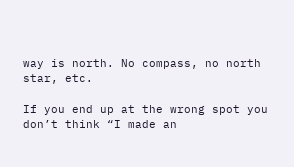way is north. No compass, no north star, etc.

If you end up at the wrong spot you don’t think “I made an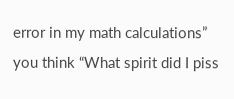error in my math calculations” you think “What spirit did I piss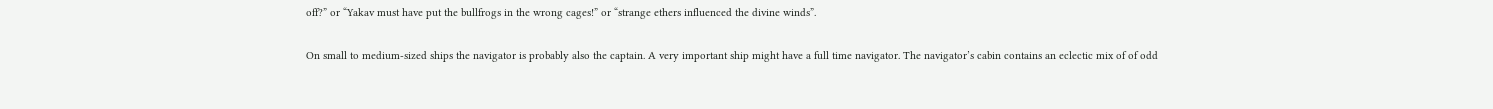off?” or “Yakav must have put the bullfrogs in the wrong cages!” or “strange ethers influenced the divine winds”.

On small to medium-sized ships the navigator is probably also the captain. A very important ship might have a full time navigator. The navigator’s cabin contains an eclectic mix of of odd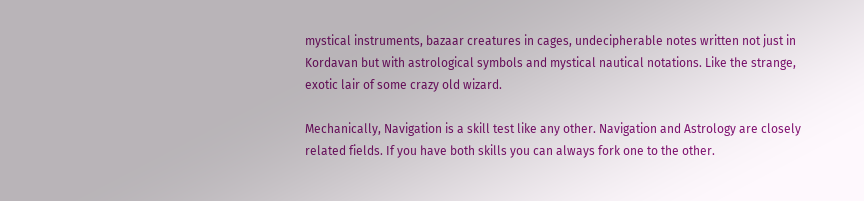mystical instruments, bazaar creatures in cages, undecipherable notes written not just in Kordavan but with astrological symbols and mystical nautical notations. Like the strange, exotic lair of some crazy old wizard.

Mechanically, Navigation is a skill test like any other. Navigation and Astrology are closely related fields. If you have both skills you can always fork one to the other.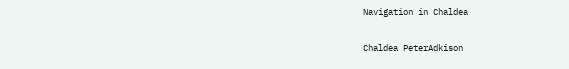Navigation in Chaldea

Chaldea PeterAdkison